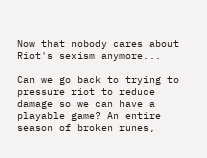Now that nobody cares about Riot's sexism anymore...

Can we go back to trying to pressure riot to reduce damage so we can have a playable game? An entire season of broken runes,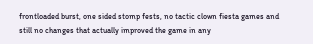frontloaded burst, one sided stomp fests, no tactic clown fiesta games and still no changes that actually improved the game in any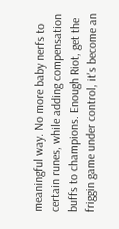meaningful way. No more baby nerfs to certain runes, while adding compensation buffs to champions. Enough Riot, get the friggin game under control, it's become an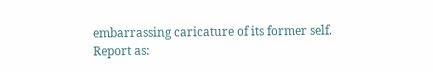embarrassing caricature of its former self.
Report as: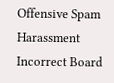Offensive Spam Harassment Incorrect Board